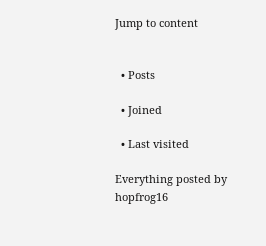Jump to content


  • Posts

  • Joined

  • Last visited

Everything posted by hopfrog16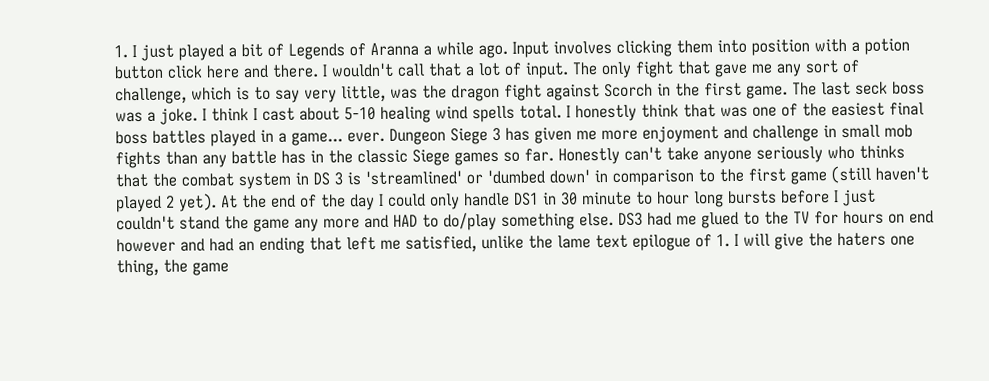1. I just played a bit of Legends of Aranna a while ago. Input involves clicking them into position with a potion button click here and there. I wouldn't call that a lot of input. The only fight that gave me any sort of challenge, which is to say very little, was the dragon fight against Scorch in the first game. The last seck boss was a joke. I think I cast about 5-10 healing wind spells total. I honestly think that was one of the easiest final boss battles played in a game... ever. Dungeon Siege 3 has given me more enjoyment and challenge in small mob fights than any battle has in the classic Siege games so far. Honestly can't take anyone seriously who thinks that the combat system in DS 3 is 'streamlined' or 'dumbed down' in comparison to the first game (still haven't played 2 yet). At the end of the day I could only handle DS1 in 30 minute to hour long bursts before I just couldn't stand the game any more and HAD to do/play something else. DS3 had me glued to the TV for hours on end however and had an ending that left me satisfied, unlike the lame text epilogue of 1. I will give the haters one thing, the game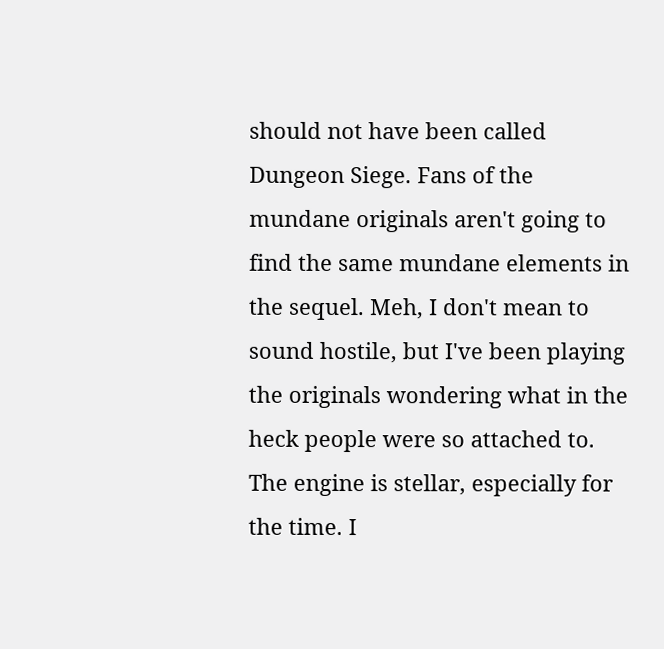should not have been called Dungeon Siege. Fans of the mundane originals aren't going to find the same mundane elements in the sequel. Meh, I don't mean to sound hostile, but I've been playing the originals wondering what in the heck people were so attached to. The engine is stellar, especially for the time. I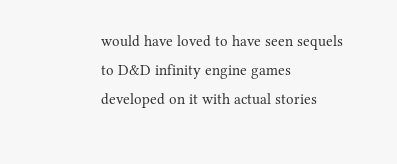would have loved to have seen sequels to D&D infinity engine games developed on it with actual stories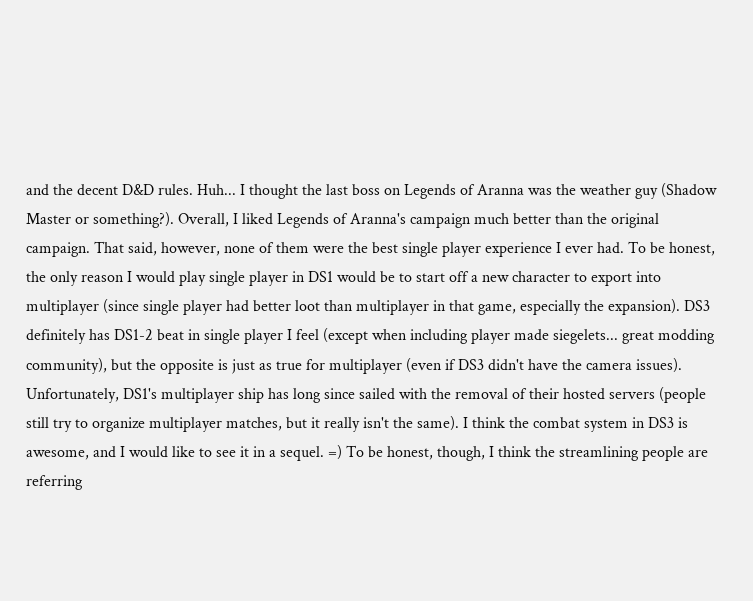and the decent D&D rules. Huh... I thought the last boss on Legends of Aranna was the weather guy (Shadow Master or something?). Overall, I liked Legends of Aranna's campaign much better than the original campaign. That said, however, none of them were the best single player experience I ever had. To be honest, the only reason I would play single player in DS1 would be to start off a new character to export into multiplayer (since single player had better loot than multiplayer in that game, especially the expansion). DS3 definitely has DS1-2 beat in single player I feel (except when including player made siegelets... great modding community), but the opposite is just as true for multiplayer (even if DS3 didn't have the camera issues). Unfortunately, DS1's multiplayer ship has long since sailed with the removal of their hosted servers (people still try to organize multiplayer matches, but it really isn't the same). I think the combat system in DS3 is awesome, and I would like to see it in a sequel. =) To be honest, though, I think the streamlining people are referring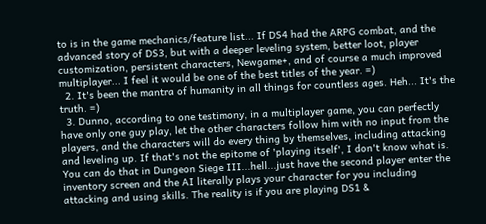to is in the game mechanics/feature list... If DS4 had the ARPG combat, and the advanced story of DS3, but with a deeper leveling system, better loot, player customization, persistent characters, Newgame+, and of course a much improved multiplayer... I feel it would be one of the best titles of the year. =)
  2. It's been the mantra of humanity in all things for countless ages. Heh... It's the truth. =)
  3. Dunno, according to one testimony, in a multiplayer game, you can perfectly have only one guy play, let the other characters follow him with no input from the players, and the characters will do every thing by themselves, including attacking and leveling up. If that's not the epitome of 'playing itself', I don't know what is. You can do that in Dungeon Siege III...hell...just have the second player enter the inventory screen and the AI literally plays your character for you including attacking and using skills. The reality is if you are playing DS1 &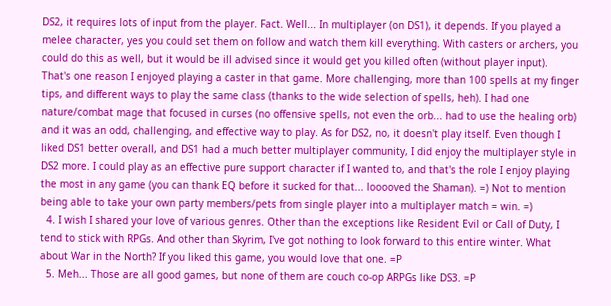DS2, it requires lots of input from the player. Fact. Well... In multiplayer (on DS1), it depends. If you played a melee character, yes you could set them on follow and watch them kill everything. With casters or archers, you could do this as well, but it would be ill advised since it would get you killed often (without player input). That's one reason I enjoyed playing a caster in that game. More challenging, more than 100 spells at my finger tips, and different ways to play the same class (thanks to the wide selection of spells, heh). I had one nature/combat mage that focused in curses (no offensive spells, not even the orb... had to use the healing orb) and it was an odd, challenging, and effective way to play. As for DS2, no, it doesn't play itself. Even though I liked DS1 better overall, and DS1 had a much better multiplayer community, I did enjoy the multiplayer style in DS2 more. I could play as an effective pure support character if I wanted to, and that's the role I enjoy playing the most in any game (you can thank EQ before it sucked for that... looooved the Shaman). =) Not to mention being able to take your own party members/pets from single player into a multiplayer match = win. =)
  4. I wish I shared your love of various genres. Other than the exceptions like Resident Evil or Call of Duty, I tend to stick with RPGs. And other than Skyrim, I've got nothing to look forward to this entire winter. What about War in the North? If you liked this game, you would love that one. =P
  5. Meh... Those are all good games, but none of them are couch co-op ARPGs like DS3. =P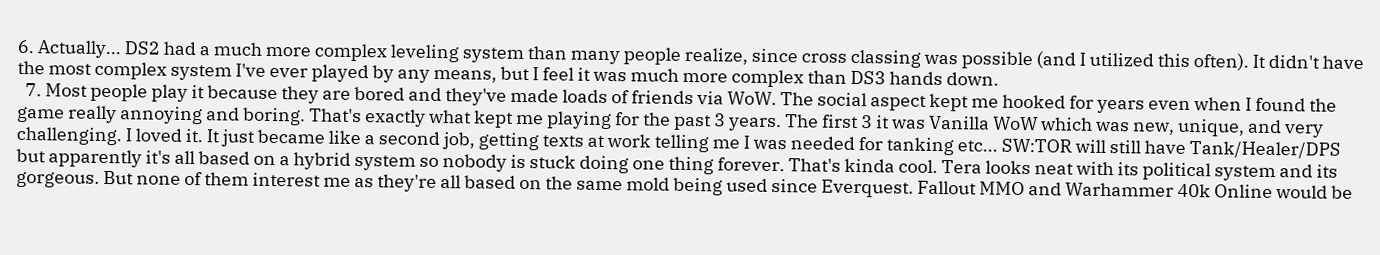6. Actually... DS2 had a much more complex leveling system than many people realize, since cross classing was possible (and I utilized this often). It didn't have the most complex system I've ever played by any means, but I feel it was much more complex than DS3 hands down.
  7. Most people play it because they are bored and they've made loads of friends via WoW. The social aspect kept me hooked for years even when I found the game really annoying and boring. That's exactly what kept me playing for the past 3 years. The first 3 it was Vanilla WoW which was new, unique, and very challenging. I loved it. It just became like a second job, getting texts at work telling me I was needed for tanking etc... SW:TOR will still have Tank/Healer/DPS but apparently it's all based on a hybrid system so nobody is stuck doing one thing forever. That's kinda cool. Tera looks neat with its political system and its gorgeous. But none of them interest me as they're all based on the same mold being used since Everquest. Fallout MMO and Warhammer 40k Online would be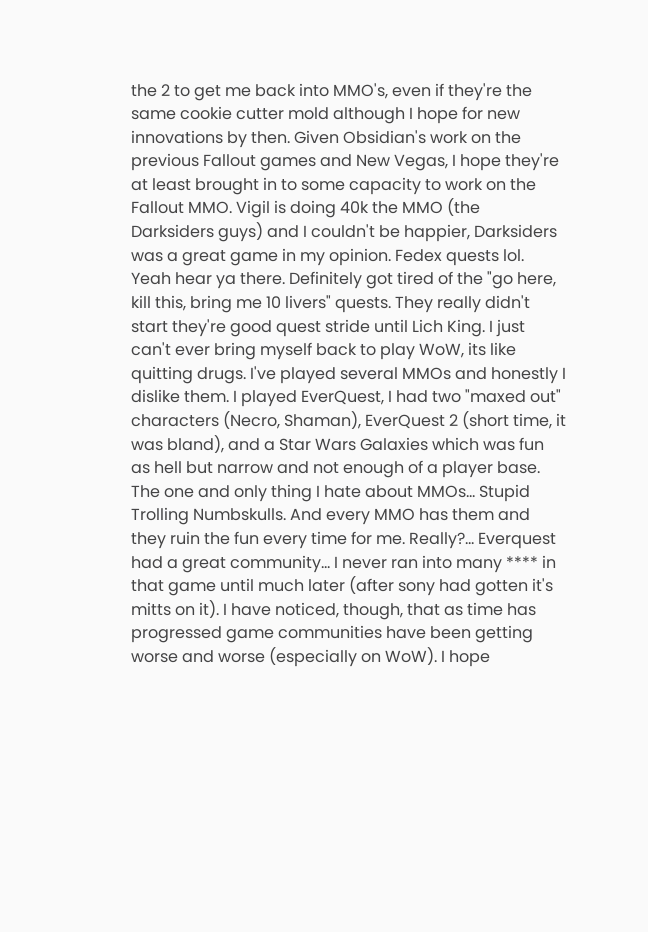the 2 to get me back into MMO's, even if they're the same cookie cutter mold although I hope for new innovations by then. Given Obsidian's work on the previous Fallout games and New Vegas, I hope they're at least brought in to some capacity to work on the Fallout MMO. Vigil is doing 40k the MMO (the Darksiders guys) and I couldn't be happier, Darksiders was a great game in my opinion. Fedex quests lol. Yeah hear ya there. Definitely got tired of the "go here, kill this, bring me 10 livers" quests. They really didn't start they're good quest stride until Lich King. I just can't ever bring myself back to play WoW, its like quitting drugs. I've played several MMOs and honestly I dislike them. I played EverQuest, I had two "maxed out" characters (Necro, Shaman), EverQuest 2 (short time, it was bland), and a Star Wars Galaxies which was fun as hell but narrow and not enough of a player base. The one and only thing I hate about MMOs... Stupid Trolling Numbskulls. And every MMO has them and they ruin the fun every time for me. Really?... Everquest had a great community... I never ran into many **** in that game until much later (after sony had gotten it's mitts on it). I have noticed, though, that as time has progressed game communities have been getting worse and worse (especially on WoW). I hope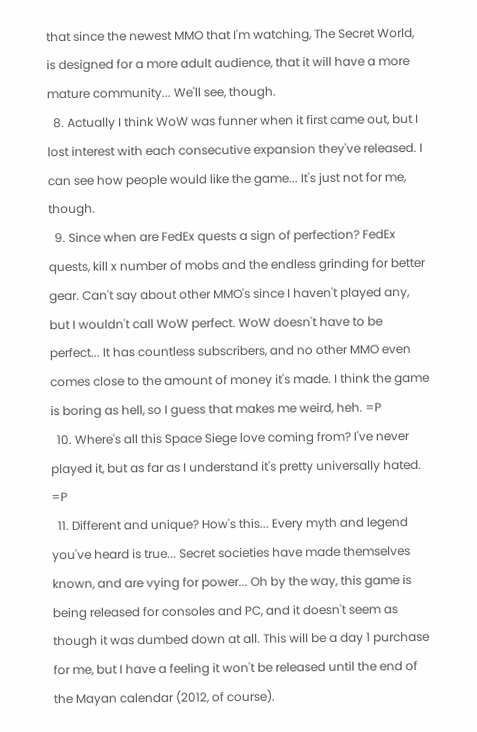that since the newest MMO that I'm watching, The Secret World, is designed for a more adult audience, that it will have a more mature community... We'll see, though.
  8. Actually I think WoW was funner when it first came out, but I lost interest with each consecutive expansion they've released. I can see how people would like the game... It's just not for me, though.
  9. Since when are FedEx quests a sign of perfection? FedEx quests, kill x number of mobs and the endless grinding for better gear. Can't say about other MMO's since I haven't played any, but I wouldn't call WoW perfect. WoW doesn't have to be perfect... It has countless subscribers, and no other MMO even comes close to the amount of money it's made. I think the game is boring as hell, so I guess that makes me weird, heh. =P
  10. Where's all this Space Siege love coming from? I've never played it, but as far as I understand it's pretty universally hated. =P
  11. Different and unique? How's this... Every myth and legend you've heard is true... Secret societies have made themselves known, and are vying for power... Oh by the way, this game is being released for consoles and PC, and it doesn't seem as though it was dumbed down at all. This will be a day 1 purchase for me, but I have a feeling it won't be released until the end of the Mayan calendar (2012, of course).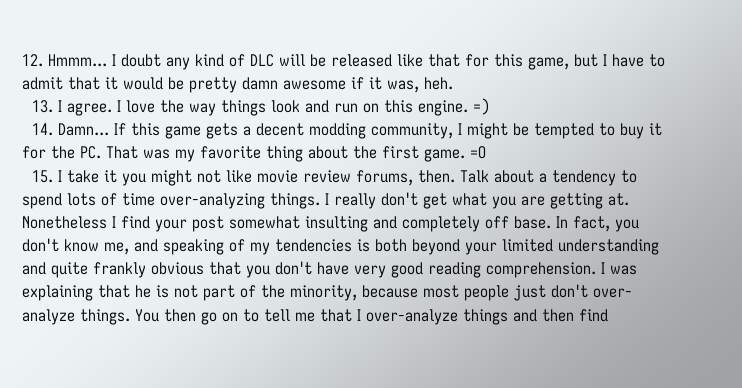12. Hmmm... I doubt any kind of DLC will be released like that for this game, but I have to admit that it would be pretty damn awesome if it was, heh.
  13. I agree. I love the way things look and run on this engine. =)
  14. Damn... If this game gets a decent modding community, I might be tempted to buy it for the PC. That was my favorite thing about the first game. =O
  15. I take it you might not like movie review forums, then. Talk about a tendency to spend lots of time over-analyzing things. I really don't get what you are getting at. Nonetheless I find your post somewhat insulting and completely off base. In fact, you don't know me, and speaking of my tendencies is both beyond your limited understanding and quite frankly obvious that you don't have very good reading comprehension. I was explaining that he is not part of the minority, because most people just don't over-analyze things. You then go on to tell me that I over-analyze things and then find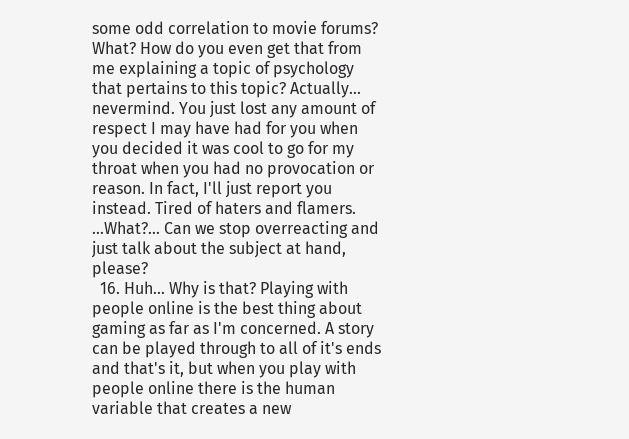some odd correlation to movie forums? What? How do you even get that from me explaining a topic of psychology that pertains to this topic? Actually... nevermind. You just lost any amount of respect I may have had for you when you decided it was cool to go for my throat when you had no provocation or reason. In fact, I'll just report you instead. Tired of haters and flamers. ...What?... Can we stop overreacting and just talk about the subject at hand, please?
  16. Huh... Why is that? Playing with people online is the best thing about gaming as far as I'm concerned. A story can be played through to all of it's ends and that's it, but when you play with people online there is the human variable that creates a new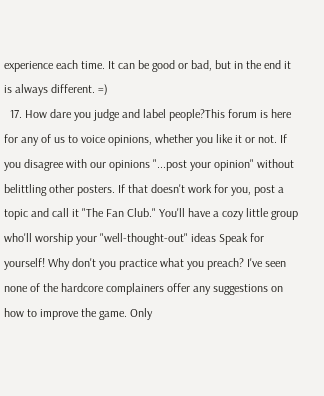experience each time. It can be good or bad, but in the end it is always different. =)
  17. How dare you judge and label people?This forum is here for any of us to voice opinions, whether you like it or not. If you disagree with our opinions "...post your opinion" without belittling other posters. If that doesn't work for you, post a topic and call it "The Fan Club." You'll have a cozy little group who'll worship your "well-thought-out" ideas Speak for yourself! Why don't you practice what you preach? I've seen none of the hardcore complainers offer any suggestions on how to improve the game. Only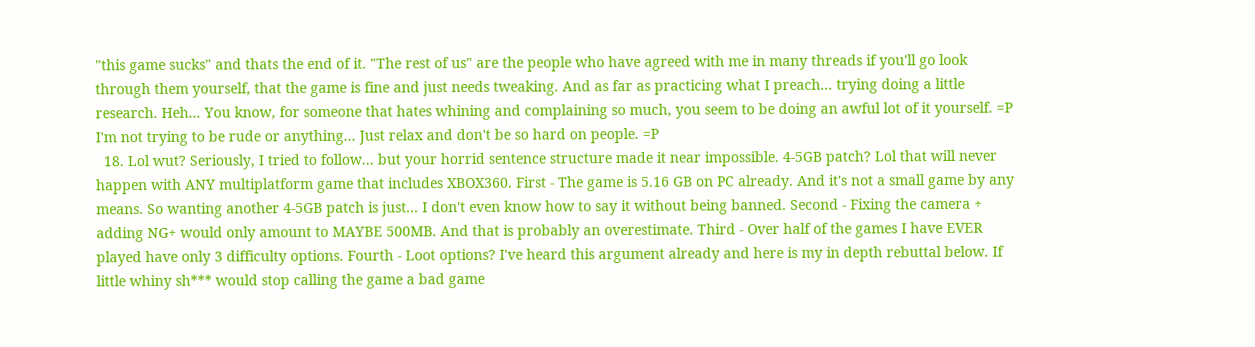"this game sucks" and thats the end of it. "The rest of us" are the people who have agreed with me in many threads if you'll go look through them yourself, that the game is fine and just needs tweaking. And as far as practicing what I preach... trying doing a little research. Heh... You know, for someone that hates whining and complaining so much, you seem to be doing an awful lot of it yourself. =P I'm not trying to be rude or anything... Just relax and don't be so hard on people. =P
  18. Lol wut? Seriously, I tried to follow... but your horrid sentence structure made it near impossible. 4-5GB patch? Lol that will never happen with ANY multiplatform game that includes XBOX360. First - The game is 5.16 GB on PC already. And it's not a small game by any means. So wanting another 4-5GB patch is just... I don't even know how to say it without being banned. Second - Fixing the camera + adding NG+ would only amount to MAYBE 500MB. And that is probably an overestimate. Third - Over half of the games I have EVER played have only 3 difficulty options. Fourth - Loot options? I've heard this argument already and here is my in depth rebuttal below. If little whiny sh*** would stop calling the game a bad game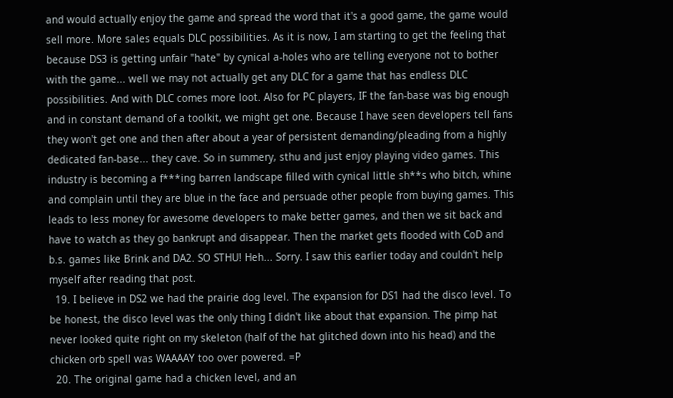and would actually enjoy the game and spread the word that it's a good game, the game would sell more. More sales equals DLC possibilities. As it is now, I am starting to get the feeling that because DS3 is getting unfair "hate" by cynical a-holes who are telling everyone not to bother with the game... well we may not actually get any DLC for a game that has endless DLC possibilities. And with DLC comes more loot. Also for PC players, IF the fan-base was big enough and in constant demand of a toolkit, we might get one. Because I have seen developers tell fans they won't get one and then after about a year of persistent demanding/pleading from a highly dedicated fan-base... they cave. So in summery, sthu and just enjoy playing video games. This industry is becoming a f***ing barren landscape filled with cynical little sh**s who bitch, whine and complain until they are blue in the face and persuade other people from buying games. This leads to less money for awesome developers to make better games, and then we sit back and have to watch as they go bankrupt and disappear. Then the market gets flooded with CoD and b.s. games like Brink and DA2. SO STHU! Heh... Sorry. I saw this earlier today and couldn't help myself after reading that post.
  19. I believe in DS2 we had the prairie dog level. The expansion for DS1 had the disco level. To be honest, the disco level was the only thing I didn't like about that expansion. The pimp hat never looked quite right on my skeleton (half of the hat glitched down into his head) and the chicken orb spell was WAAAAY too over powered. =P
  20. The original game had a chicken level, and an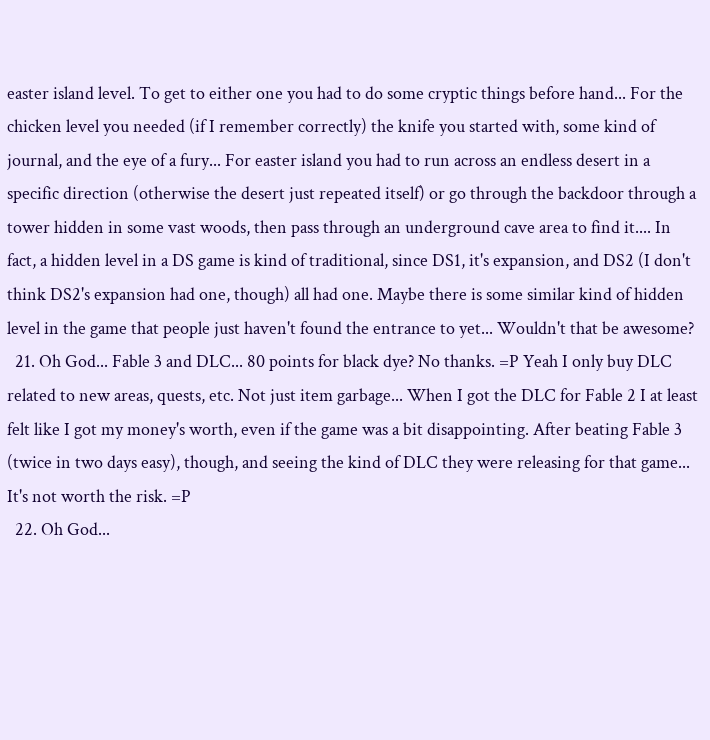easter island level. To get to either one you had to do some cryptic things before hand... For the chicken level you needed (if I remember correctly) the knife you started with, some kind of journal, and the eye of a fury... For easter island you had to run across an endless desert in a specific direction (otherwise the desert just repeated itself) or go through the backdoor through a tower hidden in some vast woods, then pass through an underground cave area to find it.... In fact, a hidden level in a DS game is kind of traditional, since DS1, it's expansion, and DS2 (I don't think DS2's expansion had one, though) all had one. Maybe there is some similar kind of hidden level in the game that people just haven't found the entrance to yet... Wouldn't that be awesome?
  21. Oh God... Fable 3 and DLC... 80 points for black dye? No thanks. =P Yeah I only buy DLC related to new areas, quests, etc. Not just item garbage... When I got the DLC for Fable 2 I at least felt like I got my money's worth, even if the game was a bit disappointing. After beating Fable 3 (twice in two days easy), though, and seeing the kind of DLC they were releasing for that game... It's not worth the risk. =P
  22. Oh God...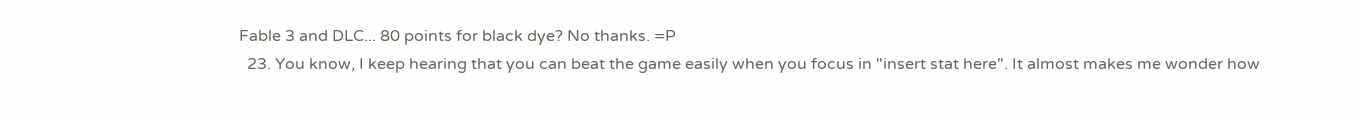Fable 3 and DLC... 80 points for black dye? No thanks. =P
  23. You know, I keep hearing that you can beat the game easily when you focus in "insert stat here". It almost makes me wonder how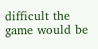difficult the game would be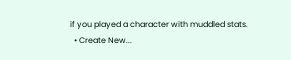if you played a character with muddled stats.
  • Create New...